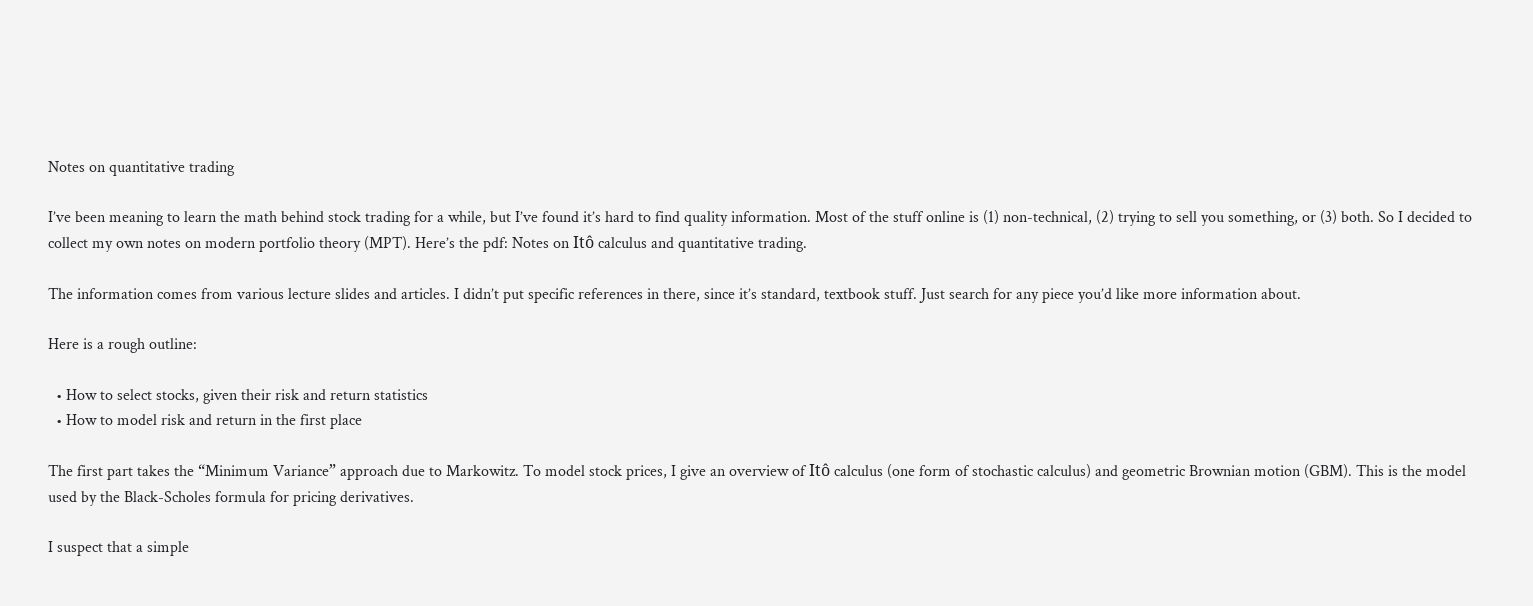Notes on quantitative trading

I’ve been meaning to learn the math behind stock trading for a while, but I’ve found it’s hard to find quality information. Most of the stuff online is (1) non-technical, (2) trying to sell you something, or (3) both. So I decided to collect my own notes on modern portfolio theory (MPT). Here’s the pdf: Notes on Itô calculus and quantitative trading.

The information comes from various lecture slides and articles. I didn’t put specific references in there, since it’s standard, textbook stuff. Just search for any piece you’d like more information about.

Here is a rough outline:

  • How to select stocks, given their risk and return statistics
  • How to model risk and return in the first place

The first part takes the “Minimum Variance” approach due to Markowitz. To model stock prices, I give an overview of Itô calculus (one form of stochastic calculus) and geometric Brownian motion (GBM). This is the model used by the Black-Scholes formula for pricing derivatives.

I suspect that a simple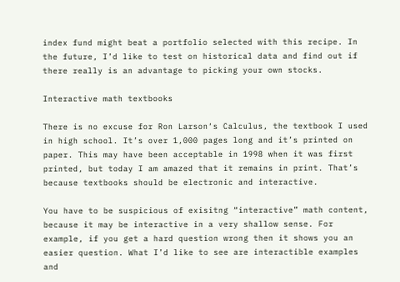index fund might beat a portfolio selected with this recipe. In the future, I’d like to test on historical data and find out if there really is an advantage to picking your own stocks.

Interactive math textbooks

There is no excuse for Ron Larson‘s Calculus, the textbook I used in high school. It’s over 1,000 pages long and it’s printed on paper. This may have been acceptable in 1998 when it was first printed, but today I am amazed that it remains in print. That’s because textbooks should be electronic and interactive.

You have to be suspicious of exisitng “interactive” math content, because it may be interactive in a very shallow sense. For example, if you get a hard question wrong then it shows you an easier question. What I’d like to see are interactible examples and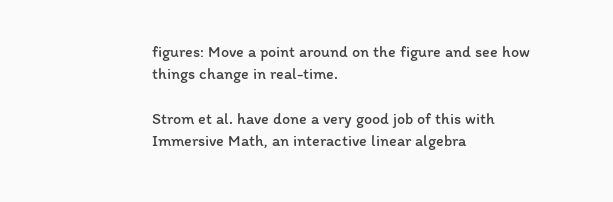figures: Move a point around on the figure and see how things change in real-time.

Strom et al. have done a very good job of this with Immersive Math, an interactive linear algebra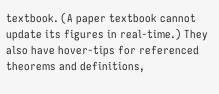textbook. (A paper textbook cannot update its figures in real-time.) They also have hover-tips for referenced theorems and definitions,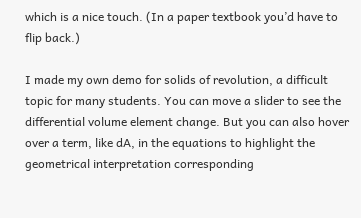which is a nice touch. (In a paper textbook you’d have to flip back.)

I made my own demo for solids of revolution, a difficult topic for many students. You can move a slider to see the differential volume element change. But you can also hover over a term, like dA, in the equations to highlight the geometrical interpretation corresponding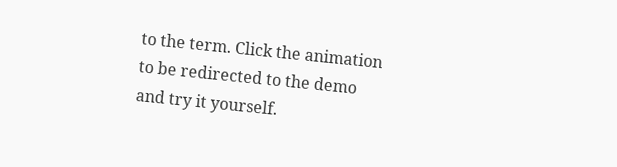to the term. Click the animation to be redirected to the demo and try it yourself.